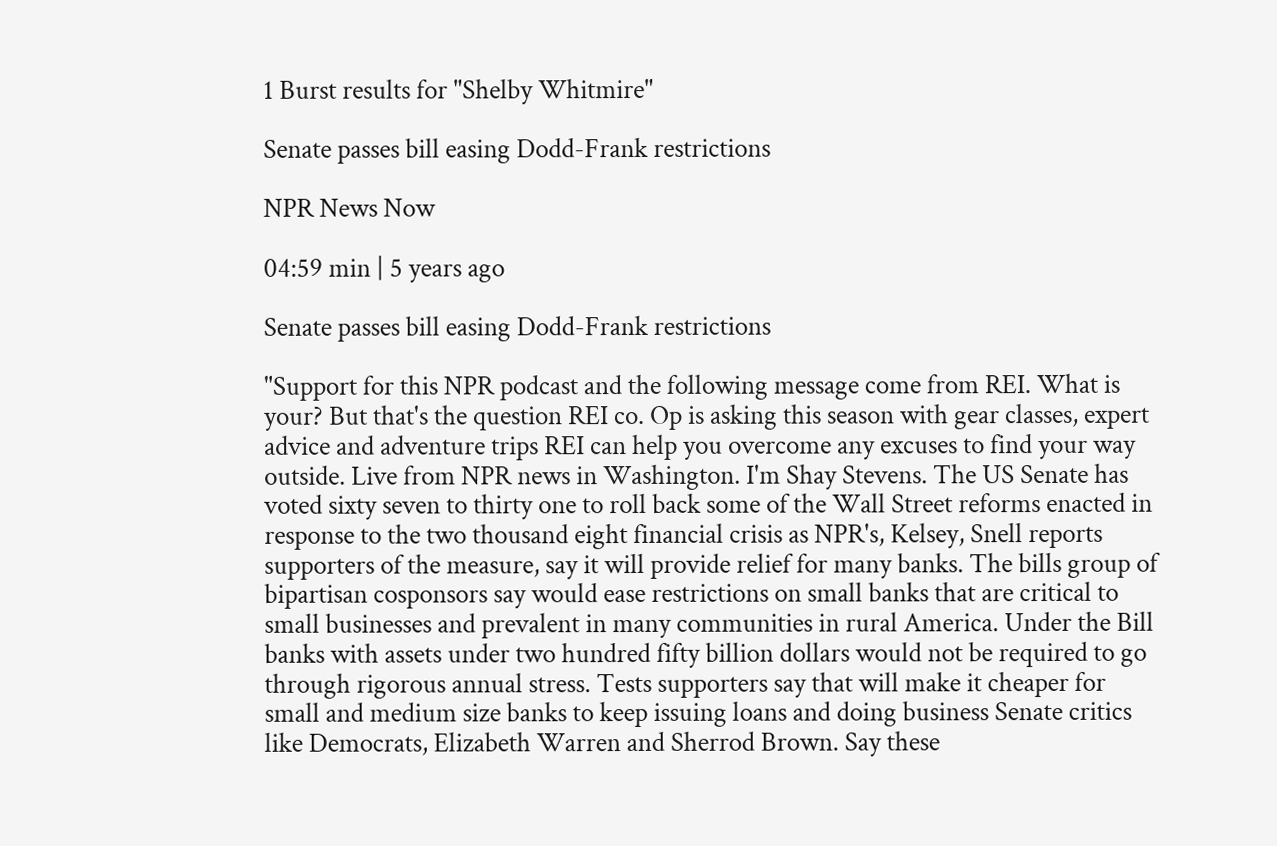1 Burst results for "Shelby Whitmire"

Senate passes bill easing Dodd-Frank restrictions

NPR News Now

04:59 min | 5 years ago

Senate passes bill easing Dodd-Frank restrictions

"Support for this NPR podcast and the following message come from REI. What is your? But that's the question REI co. Op is asking this season with gear classes, expert advice and adventure trips REI can help you overcome any excuses to find your way outside. Live from NPR news in Washington. I'm Shay Stevens. The US Senate has voted sixty seven to thirty one to roll back some of the Wall Street reforms enacted in response to the two thousand eight financial crisis as NPR's, Kelsey, Snell reports supporters of the measure, say it will provide relief for many banks. The bills group of bipartisan cosponsors say would ease restrictions on small banks that are critical to small businesses and prevalent in many communities in rural America. Under the Bill banks with assets under two hundred fifty billion dollars would not be required to go through rigorous annual stress. Tests supporters say that will make it cheaper for small and medium size banks to keep issuing loans and doing business Senate critics like Democrats, Elizabeth Warren and Sherrod Brown. Say these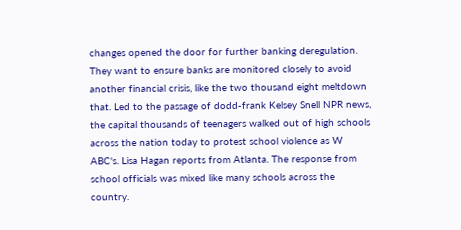changes opened the door for further banking deregulation. They want to ensure banks are monitored closely to avoid another financial crisis, like the two thousand eight meltdown that. Led to the passage of dodd-frank Kelsey Snell NPR news, the capital thousands of teenagers walked out of high schools across the nation today to protest school violence as W ABC's. Lisa Hagan reports from Atlanta. The response from school officials was mixed like many schools across the country.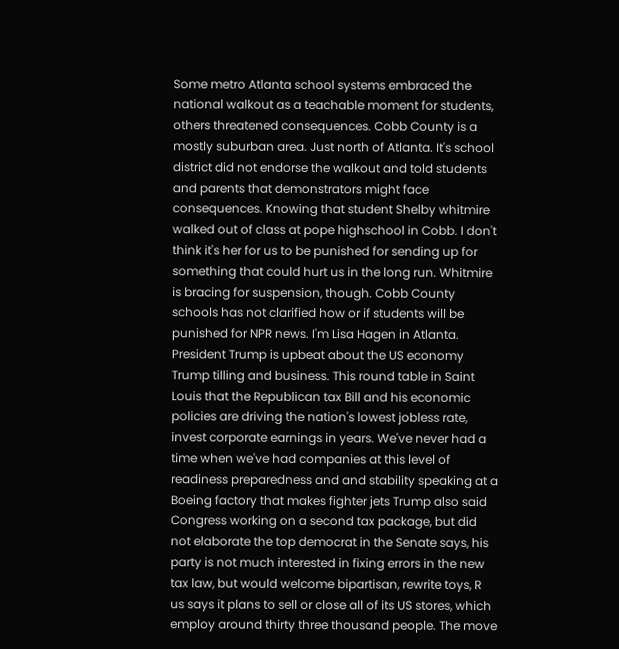Some metro Atlanta school systems embraced the national walkout as a teachable moment for students, others threatened consequences. Cobb County is a mostly suburban area. Just north of Atlanta. It's school district did not endorse the walkout and told students and parents that demonstrators might face consequences. Knowing that student Shelby whitmire walked out of class at pope highschool in Cobb. I don't think it's her for us to be punished for sending up for something that could hurt us in the long run. Whitmire is bracing for suspension, though. Cobb County schools has not clarified how or if students will be punished for NPR news. I'm Lisa Hagen in Atlanta. President Trump is upbeat about the US economy Trump tilling and business. This round table in Saint Louis that the Republican tax Bill and his economic policies are driving the nation's lowest jobless rate, invest corporate earnings in years. We've never had a time when we've had companies at this level of readiness preparedness and and stability speaking at a Boeing factory that makes fighter jets Trump also said Congress working on a second tax package, but did not elaborate the top democrat in the Senate says, his party is not much interested in fixing errors in the new tax law, but would welcome bipartisan, rewrite toys, R us says it plans to sell or close all of its US stores, which employ around thirty three thousand people. The move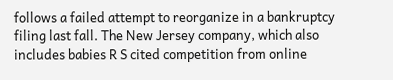follows a failed attempt to reorganize in a bankruptcy filing last fall. The New Jersey company, which also includes babies R S cited competition from online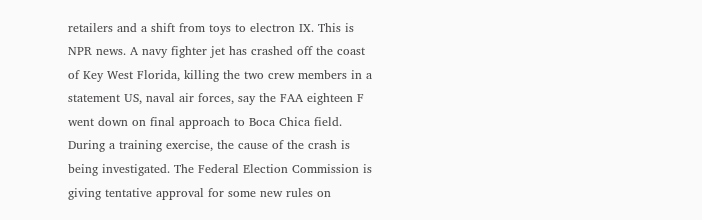retailers and a shift from toys to electron IX. This is NPR news. A navy fighter jet has crashed off the coast of Key West Florida, killing the two crew members in a statement US, naval air forces, say the FAA eighteen F went down on final approach to Boca Chica field. During a training exercise, the cause of the crash is being investigated. The Federal Election Commission is giving tentative approval for some new rules on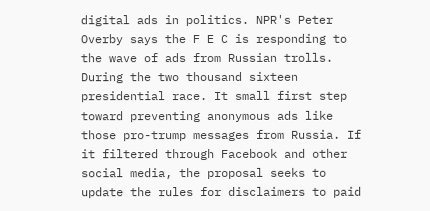digital ads in politics. NPR's Peter Overby says the F E C is responding to the wave of ads from Russian trolls. During the two thousand sixteen presidential race. It small first step toward preventing anonymous ads like those pro-trump messages from Russia. If it filtered through Facebook and other social media, the proposal seeks to update the rules for disclaimers to paid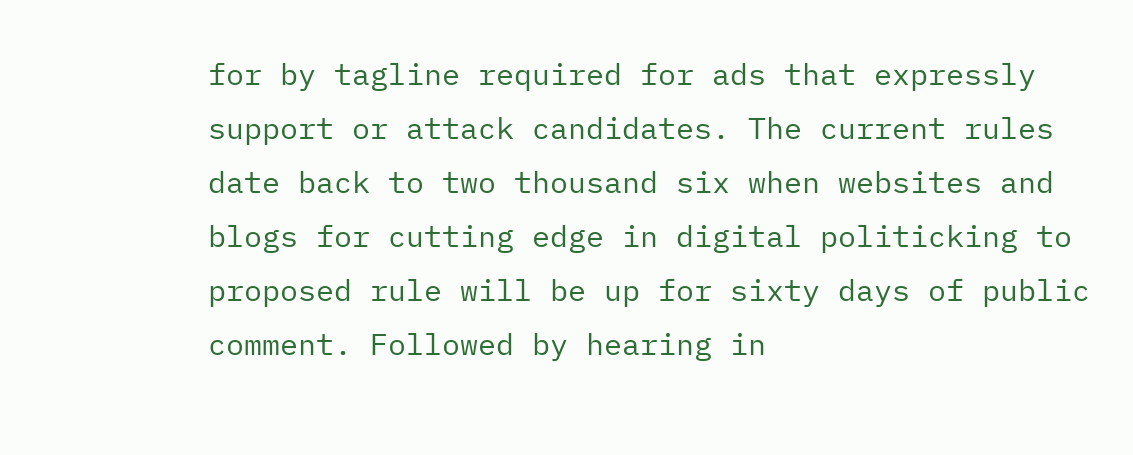for by tagline required for ads that expressly support or attack candidates. The current rules date back to two thousand six when websites and blogs for cutting edge in digital politicking to proposed rule will be up for sixty days of public comment. Followed by hearing in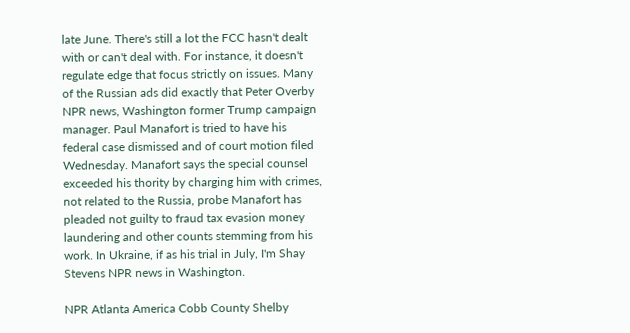late June. There's still a lot the FCC hasn't dealt with or can't deal with. For instance, it doesn't regulate edge that focus strictly on issues. Many of the Russian ads did exactly that Peter Overby NPR news, Washington former Trump campaign manager. Paul Manafort is tried to have his federal case dismissed and of court motion filed Wednesday. Manafort says the special counsel exceeded his thority by charging him with crimes, not related to the Russia, probe Manafort has pleaded not guilty to fraud tax evasion money laundering and other counts stemming from his work. In Ukraine, if as his trial in July, I'm Shay Stevens NPR news in Washington.

NPR Atlanta America Cobb County Shelby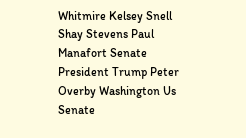Whitmire Kelsey Snell Shay Stevens Paul Manafort Senate President Trump Peter Overby Washington Us Senate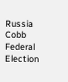Russia Cobb Federal Election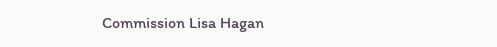Commission Lisa Hagan